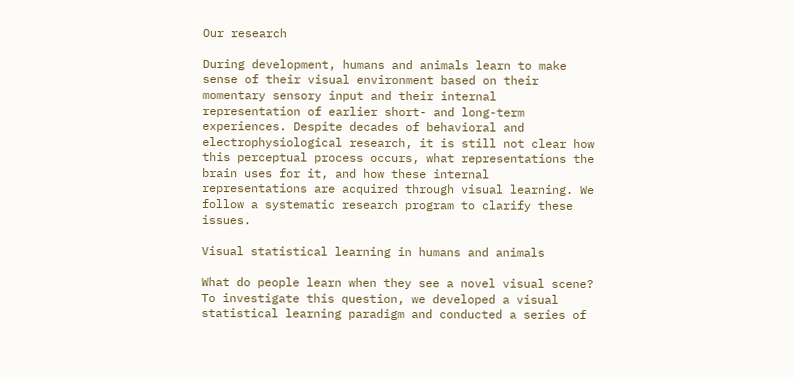Our research

During development, humans and animals learn to make sense of their visual environment based on their momentary sensory input and their internal representation of earlier short- and long-term experiences. Despite decades of behavioral and electrophysiological research, it is still not clear how this perceptual process occurs, what representations the brain uses for it, and how these internal representations are acquired through visual learning. We follow a systematic research program to clarify these issues.

Visual statistical learning in humans and animals

What do people learn when they see a novel visual scene? To investigate this question, we developed a visual statistical learning paradigm and conducted a series of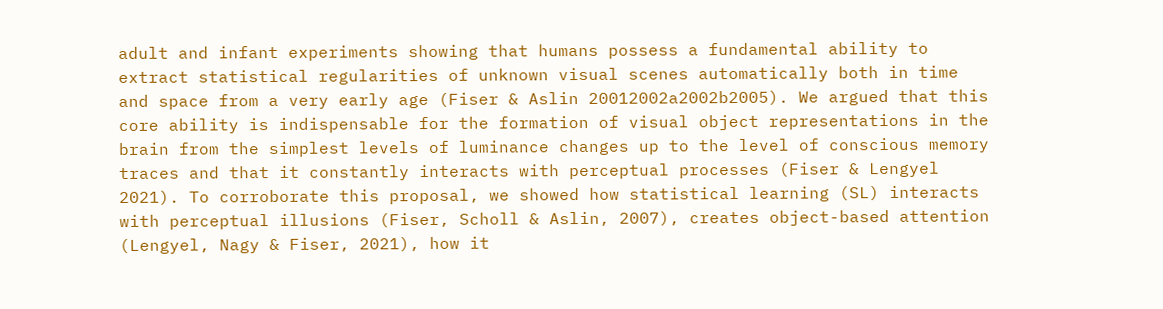adult and infant experiments showing that humans possess a fundamental ability to extract statistical regularities of unknown visual scenes automatically both in time and space from a very early age (Fiser & Aslin 20012002a2002b2005). We argued that this core ability is indispensable for the formation of visual object representations in the brain from the simplest levels of luminance changes up to the level of conscious memory traces and that it constantly interacts with perceptual processes (Fiser & Lengyel 2021). To corroborate this proposal, we showed how statistical learning (SL) interacts with perceptual illusions (Fiser, Scholl & Aslin, 2007), creates object-based attention (Lengyel, Nagy & Fiser, 2021), how it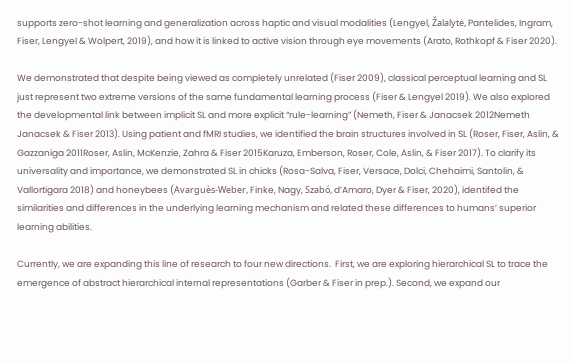supports zero-shot learning and generalization across haptic and visual modalities (Lengyel, Žalalytė, Pantelides, Ingram, Fiser, Lengyel & Wolpert, 2019), and how it is linked to active vision through eye movements (Arato, Rothkopf & Fiser 2020).

We demonstrated that despite being viewed as completely unrelated (Fiser 2009), classical perceptual learning and SL just represent two extreme versions of the same fundamental learning process (Fiser & Lengyel 2019). We also explored the developmental link between implicit SL and more explicit “rule-learning” (Nemeth, Fiser & Janacsek 2012Nemeth Janacsek & Fiser 2013). Using patient and fMRI studies, we identified the brain structures involved in SL (Roser, Fiser, Aslin, & Gazzaniga 2011Roser, Aslin, McKenzie, Zahra & Fiser 2015Karuza, Emberson, Roser, Cole, Aslin, & Fiser 2017). To clarify its universality and importance, we demonstrated SL in chicks (Rosa-Salva, Fiser, Versace, Dolci, Chehaimi, Santolin, & Vallortigara 2018) and honeybees (Avarguès-Weber, Finke, Nagy, Szabó, d’Amaro, Dyer & Fiser, 2020), identifed the similarities and differences in the underlying learning mechanism and related these differences to humans’ superior learning abilities.

Currently, we are expanding this line of research to four new directions.  First, we are exploring hierarchical SL to trace the emergence of abstract hierarchical internal representations (Garber & Fiser in prep.). Second, we expand our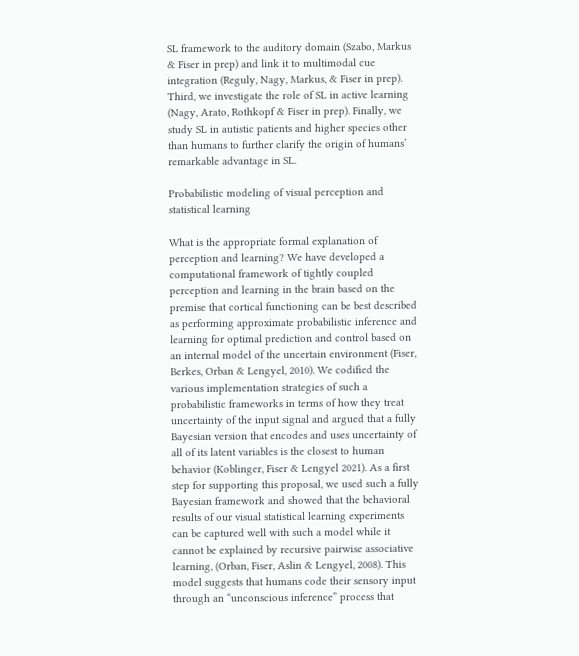SL framework to the auditory domain (Szabo, Markus & Fiser in prep) and link it to multimodal cue integration (Reguly, Nagy, Markus, & Fiser in prep). Third, we investigate the role of SL in active learning (Nagy, Arato, Rothkopf & Fiser in prep). Finally, we study SL in autistic patients and higher species other than humans to further clarify the origin of humans’ remarkable advantage in SL.

Probabilistic modeling of visual perception and statistical learning

What is the appropriate formal explanation of perception and learning? We have developed a computational framework of tightly coupled perception and learning in the brain based on the premise that cortical functioning can be best described as performing approximate probabilistic inference and learning for optimal prediction and control based on an internal model of the uncertain environment (Fiser, Berkes, Orban & Lengyel, 2010). We codified the various implementation strategies of such a probabilistic frameworks in terms of how they treat uncertainty of the input signal and argued that a fully Bayesian version that encodes and uses uncertainty of all of its latent variables is the closest to human behavior (Koblinger, Fiser & Lengyel 2021). As a first step for supporting this proposal, we used such a fully Bayesian framework and showed that the behavioral results of our visual statistical learning experiments can be captured well with such a model while it cannot be explained by recursive pairwise associative learning, (Orban, Fiser, Aslin & Lengyel, 2008). This model suggests that humans code their sensory input through an “unconscious inference” process that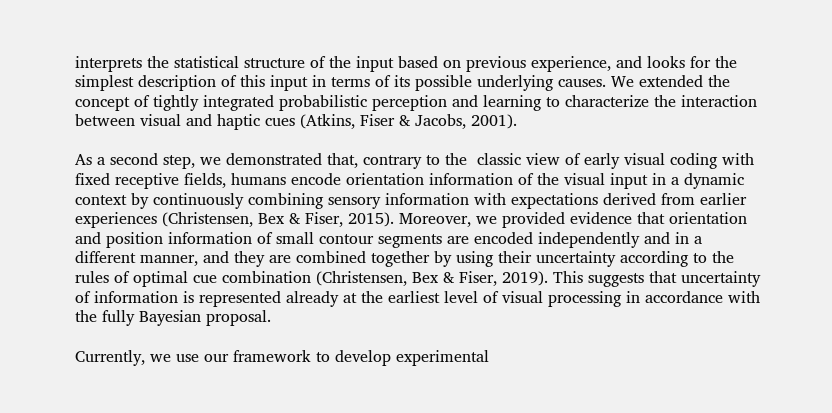interprets the statistical structure of the input based on previous experience, and looks for the simplest description of this input in terms of its possible underlying causes. We extended the concept of tightly integrated probabilistic perception and learning to characterize the interaction between visual and haptic cues (Atkins, Fiser & Jacobs, 2001).

As a second step, we demonstrated that, contrary to the  classic view of early visual coding with fixed receptive fields, humans encode orientation information of the visual input in a dynamic context by continuously combining sensory information with expectations derived from earlier experiences (Christensen, Bex & Fiser, 2015). Moreover, we provided evidence that orientation and position information of small contour segments are encoded independently and in a different manner, and they are combined together by using their uncertainty according to the rules of optimal cue combination (Christensen, Bex & Fiser, 2019). This suggests that uncertainty of information is represented already at the earliest level of visual processing in accordance with the fully Bayesian proposal.

Currently, we use our framework to develop experimental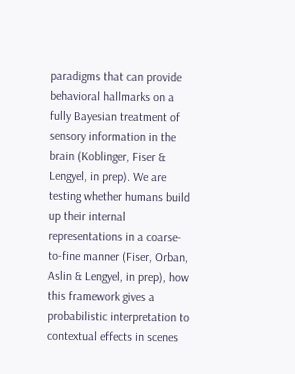paradigms that can provide behavioral hallmarks on a fully Bayesian treatment of sensory information in the brain (Koblinger, Fiser & Lengyel, in prep). We are testing whether humans build up their internal representations in a coarse-to-fine manner (Fiser, Orban, Aslin & Lengyel, in prep), how this framework gives a probabilistic interpretation to contextual effects in scenes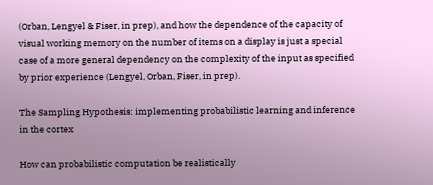(Orban, Lengyel & Fiser, in prep), and how the dependence of the capacity of visual working memory on the number of items on a display is just a special case of a more general dependency on the complexity of the input as specified by prior experience (Lengyel, Orban, Fiser, in prep).

The Sampling Hypothesis: implementing probabilistic learning and inference in the cortex

How can probabilistic computation be realistically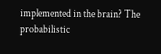implemented in the brain? The probabilistic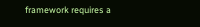framework requires a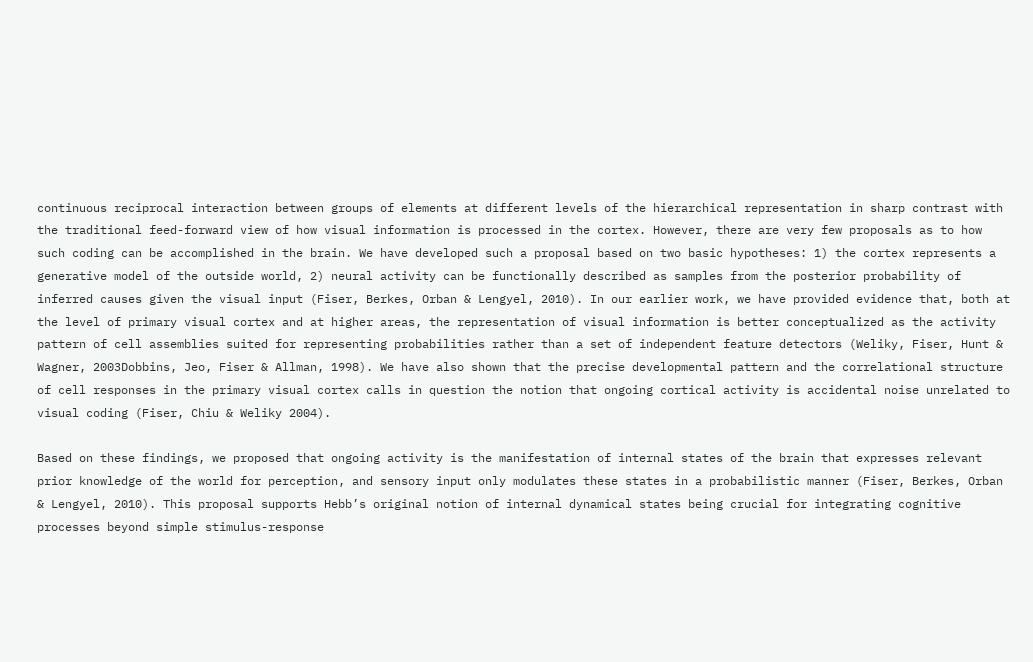continuous reciprocal interaction between groups of elements at different levels of the hierarchical representation in sharp contrast with the traditional feed-forward view of how visual information is processed in the cortex. However, there are very few proposals as to how such coding can be accomplished in the brain. We have developed such a proposal based on two basic hypotheses: 1) the cortex represents a generative model of the outside world, 2) neural activity can be functionally described as samples from the posterior probability of inferred causes given the visual input (Fiser, Berkes, Orban & Lengyel, 2010). In our earlier work, we have provided evidence that, both at the level of primary visual cortex and at higher areas, the representation of visual information is better conceptualized as the activity pattern of cell assemblies suited for representing probabilities rather than a set of independent feature detectors (Weliky, Fiser, Hunt & Wagner, 2003Dobbins, Jeo, Fiser & Allman, 1998). We have also shown that the precise developmental pattern and the correlational structure of cell responses in the primary visual cortex calls in question the notion that ongoing cortical activity is accidental noise unrelated to visual coding (Fiser, Chiu & Weliky 2004).

Based on these findings, we proposed that ongoing activity is the manifestation of internal states of the brain that expresses relevant prior knowledge of the world for perception, and sensory input only modulates these states in a probabilistic manner (Fiser, Berkes, Orban & Lengyel, 2010). This proposal supports Hebb’s original notion of internal dynamical states being crucial for integrating cognitive processes beyond simple stimulus-response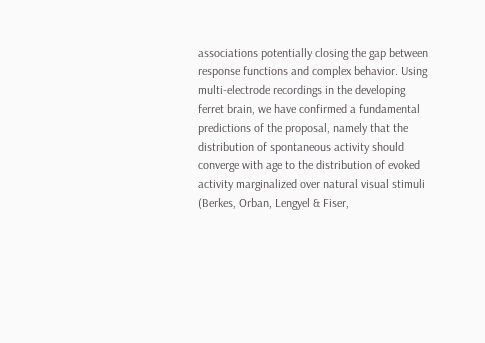associations potentially closing the gap between response functions and complex behavior. Using multi-electrode recordings in the developing ferret brain, we have confirmed a fundamental predictions of the proposal, namely that the distribution of spontaneous activity should converge with age to the distribution of evoked activity marginalized over natural visual stimuli (Berkes, Orban, Lengyel & Fiser,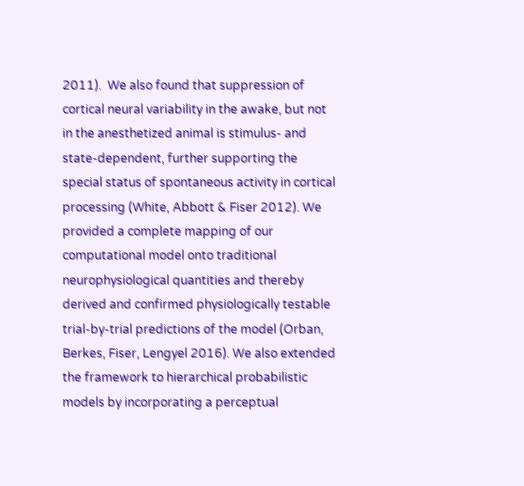2011).  We also found that suppression of cortical neural variability in the awake, but not in the anesthetized animal is stimulus- and state-dependent, further supporting the special status of spontaneous activity in cortical processing (White, Abbott & Fiser 2012). We provided a complete mapping of our computational model onto traditional neurophysiological quantities and thereby derived and confirmed physiologically testable trial-by-trial predictions of the model (Orban, Berkes, Fiser, Lengyel 2016). We also extended the framework to hierarchical probabilistic models by incorporating a perceptual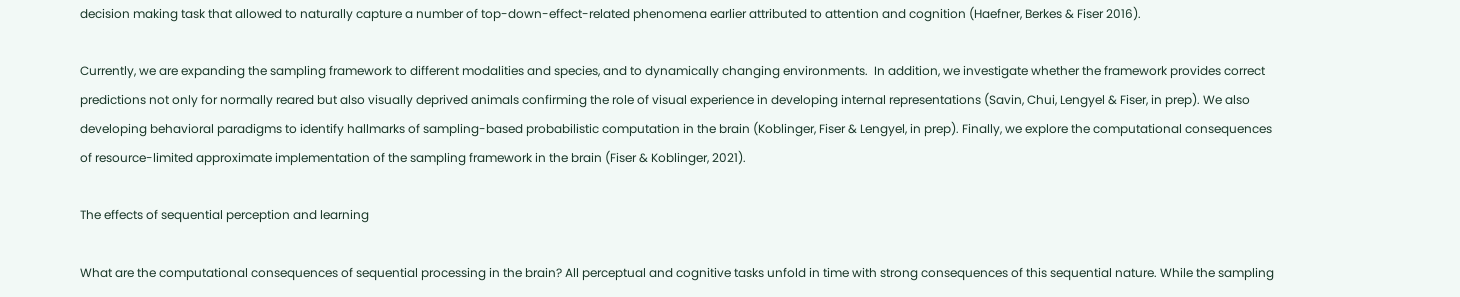decision making task that allowed to naturally capture a number of top-down-effect-related phenomena earlier attributed to attention and cognition (Haefner, Berkes & Fiser 2016).

Currently, we are expanding the sampling framework to different modalities and species, and to dynamically changing environments.  In addition, we investigate whether the framework provides correct predictions not only for normally reared but also visually deprived animals confirming the role of visual experience in developing internal representations (Savin, Chui, Lengyel & Fiser, in prep). We also developing behavioral paradigms to identify hallmarks of sampling-based probabilistic computation in the brain (Koblinger, Fiser & Lengyel, in prep). Finally, we explore the computational consequences of resource-limited approximate implementation of the sampling framework in the brain (Fiser & Koblinger, 2021).

The effects of sequential perception and learning

What are the computational consequences of sequential processing in the brain? All perceptual and cognitive tasks unfold in time with strong consequences of this sequential nature. While the sampling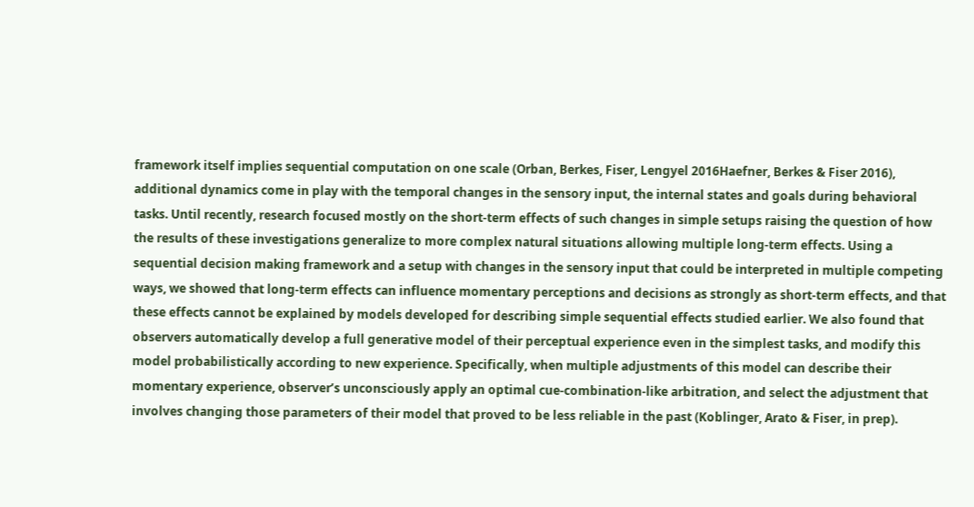framework itself implies sequential computation on one scale (Orban, Berkes, Fiser, Lengyel 2016Haefner, Berkes & Fiser 2016), additional dynamics come in play with the temporal changes in the sensory input, the internal states and goals during behavioral tasks. Until recently, research focused mostly on the short-term effects of such changes in simple setups raising the question of how the results of these investigations generalize to more complex natural situations allowing multiple long-term effects. Using a sequential decision making framework and a setup with changes in the sensory input that could be interpreted in multiple competing ways, we showed that long-term effects can influence momentary perceptions and decisions as strongly as short-term effects, and that these effects cannot be explained by models developed for describing simple sequential effects studied earlier. We also found that observers automatically develop a full generative model of their perceptual experience even in the simplest tasks, and modify this model probabilistically according to new experience. Specifically, when multiple adjustments of this model can describe their momentary experience, observer’s unconsciously apply an optimal cue-combination-like arbitration, and select the adjustment that involves changing those parameters of their model that proved to be less reliable in the past (Koblinger, Arato & Fiser, in prep).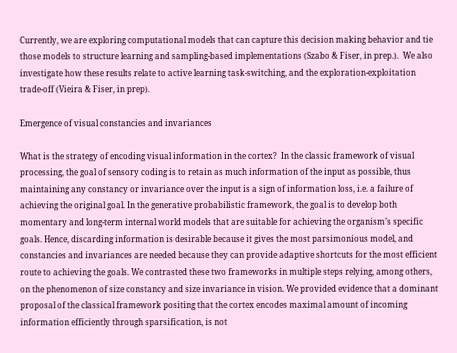Currently, we are exploring computational models that can capture this decision making behavior and tie those models to structure learning and sampling-based implementations (Szabo & Fiser, in prep.).  We also investigate how these results relate to active learning task-switching, and the exploration-exploitation trade-off (Vieira & Fiser, in prep).

Emergence of visual constancies and invariances

What is the strategy of encoding visual information in the cortex?  In the classic framework of visual processing, the goal of sensory coding is to retain as much information of the input as possible, thus maintaining any constancy or invariance over the input is a sign of information loss, i.e. a failure of achieving the original goal. In the generative probabilistic framework, the goal is to develop both momentary and long-term internal world models that are suitable for achieving the organism’s specific goals. Hence, discarding information is desirable because it gives the most parsimonious model, and constancies and invariances are needed because they can provide adaptive shortcuts for the most efficient route to achieving the goals. We contrasted these two frameworks in multiple steps relying, among others, on the phenomenon of size constancy and size invariance in vision. We provided evidence that a dominant proposal of the classical framework positing that the cortex encodes maximal amount of incoming information efficiently through sparsification, is not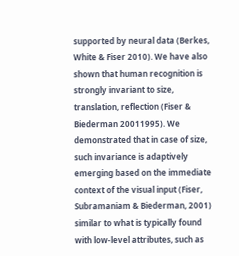supported by neural data (Berkes, White & Fiser 2010). We have also shown that human recognition is strongly invariant to size, translation, reflection (Fiser & Biederman 20011995). We demonstrated that in case of size, such invariance is adaptively emerging based on the immediate context of the visual input (Fiser, Subramaniam & Biederman, 2001) similar to what is typically found with low-level attributes, such as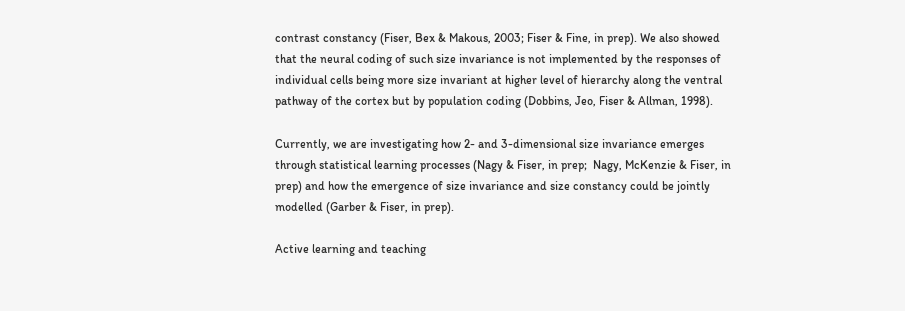contrast constancy (Fiser, Bex & Makous, 2003; Fiser & Fine, in prep). We also showed that the neural coding of such size invariance is not implemented by the responses of individual cells being more size invariant at higher level of hierarchy along the ventral pathway of the cortex but by population coding (Dobbins, Jeo, Fiser & Allman, 1998).

Currently, we are investigating how 2- and 3-dimensional size invariance emerges through statistical learning processes (Nagy & Fiser, in prep;  Nagy, McKenzie & Fiser, in prep) and how the emergence of size invariance and size constancy could be jointly modelled (Garber & Fiser, in prep).

Active learning and teaching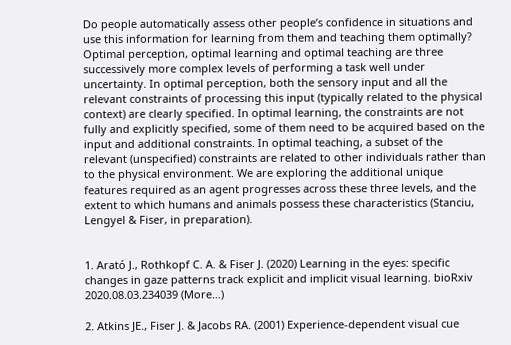Do people automatically assess other people’s confidence in situations and use this information for learning from them and teaching them optimally? Optimal perception, optimal learning and optimal teaching are three successively more complex levels of performing a task well under uncertainty. In optimal perception, both the sensory input and all the relevant constraints of processing this input (typically related to the physical context) are clearly specified. In optimal learning, the constraints are not fully and explicitly specified, some of them need to be acquired based on the input and additional constraints. In optimal teaching, a subset of the relevant (unspecified) constraints are related to other individuals rather than to the physical environment. We are exploring the additional unique features required as an agent progresses across these three levels, and the extent to which humans and animals possess these characteristics (Stanciu, Lengyel & Fiser, in preparation).


1. Arató J., Rothkopf C. A. & Fiser J. (2020) Learning in the eyes: specific changes in gaze patterns track explicit and implicit visual learning. bioRxiv 2020.08.03.234039 (More…)

2. Atkins JE., Fiser J. & Jacobs RA. (2001) Experience-dependent visual cue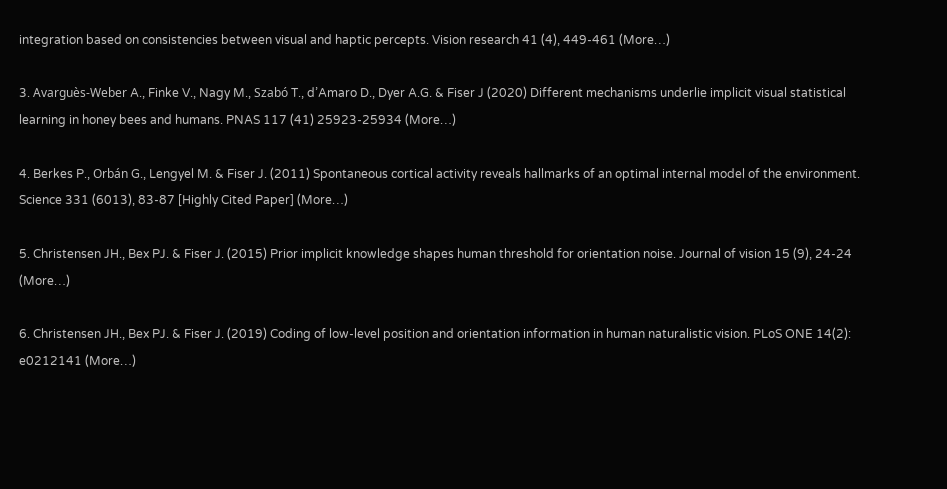integration based on consistencies between visual and haptic percepts. Vision research 41 (4), 449-461 (More…)

3. Avarguès-Weber A., Finke V., Nagy M., Szabó T., d’Amaro D., Dyer A.G. & Fiser J (2020) Different mechanisms underlie implicit visual statistical learning in honey bees and humans. PNAS 117 (41) 25923-25934 (More…)

4. Berkes P., Orbán G., Lengyel M. & Fiser J. (2011) Spontaneous cortical activity reveals hallmarks of an optimal internal model of the environment. Science 331 (6013), 83-87 [Highly Cited Paper] (More…)

5. Christensen JH., Bex PJ. & Fiser J. (2015) Prior implicit knowledge shapes human threshold for orientation noise. Journal of vision 15 (9), 24-24 (More…)

6. Christensen JH., Bex PJ. & Fiser J. (2019) Coding of low-level position and orientation information in human naturalistic vision. PLoS ONE 14(2): e0212141 (More…)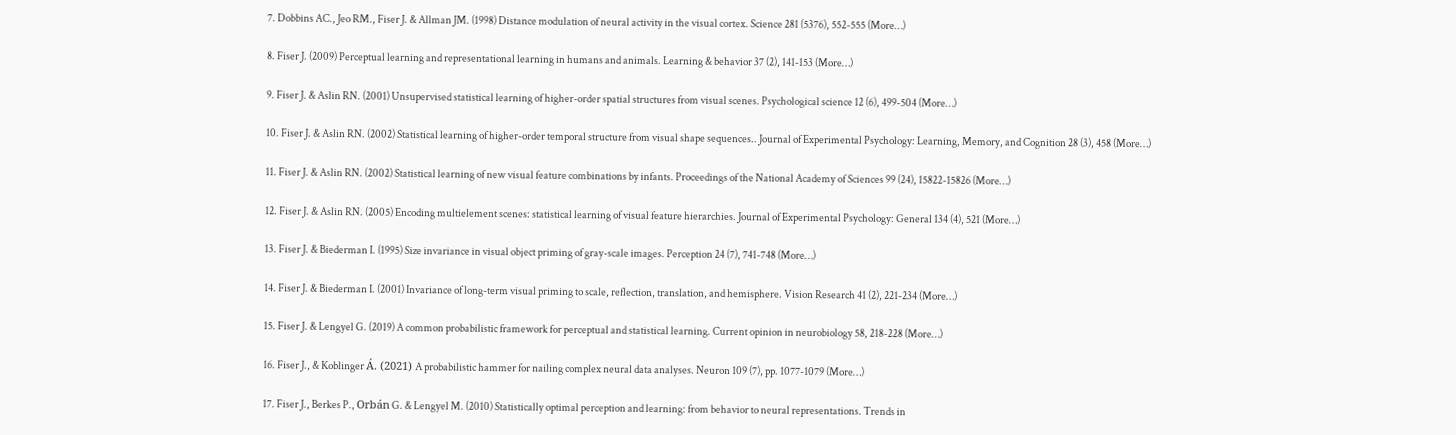7. Dobbins AC., Jeo RM., Fiser J. & Allman JM. (1998) Distance modulation of neural activity in the visual cortex. Science 281 (5376), 552-555 (More…)

8. Fiser J. (2009) Perceptual learning and representational learning in humans and animals. Learning & behavior 37 (2), 141-153 (More…)

9. Fiser J. & Aslin RN. (2001) Unsupervised statistical learning of higher-order spatial structures from visual scenes. Psychological science 12 (6), 499-504 (More…)

10. Fiser J. & Aslin RN. (2002) Statistical learning of higher-order temporal structure from visual shape sequences.. Journal of Experimental Psychology: Learning, Memory, and Cognition 28 (3), 458 (More…)

11. Fiser J. & Aslin RN. (2002) Statistical learning of new visual feature combinations by infants. Proceedings of the National Academy of Sciences 99 (24), 15822-15826 (More…)

12. Fiser J. & Aslin RN. (2005) Encoding multielement scenes: statistical learning of visual feature hierarchies. Journal of Experimental Psychology: General 134 (4), 521 (More…)

13. Fiser J. & Biederman I. (1995) Size invariance in visual object priming of gray-scale images. Perception 24 (7), 741-748 (More…)

14. Fiser J. & Biederman I. (2001) Invariance of long-term visual priming to scale, reflection, translation, and hemisphere. Vision Research 41 (2), 221-234 (More…)

15. Fiser J. & Lengyel G. (2019) A common probabilistic framework for perceptual and statistical learning. Current opinion in neurobiology 58, 218-228 (More…)

16. Fiser J., & Koblinger Á. (2021) A probabilistic hammer for nailing complex neural data analyses. Neuron 109 (7), pp. 1077-1079 (More…)

17. Fiser J., Berkes P., Orbán G. & Lengyel M. (2010) Statistically optimal perception and learning: from behavior to neural representations. Trends in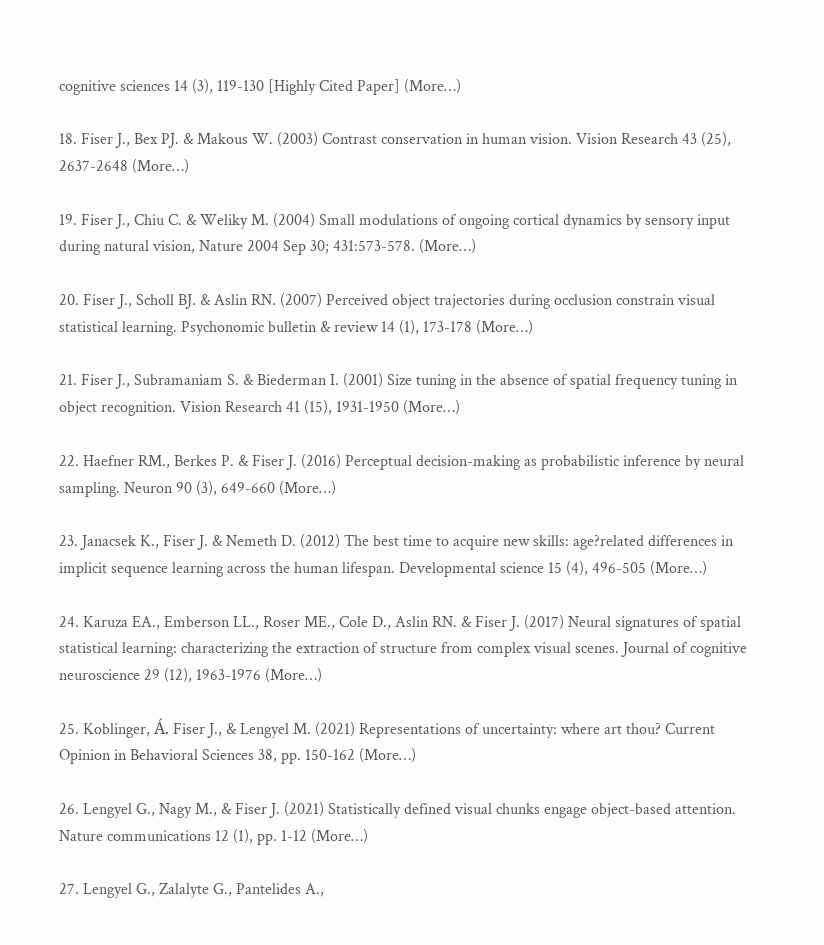cognitive sciences 14 (3), 119-130 [Highly Cited Paper] (More…)

18. Fiser J., Bex PJ. & Makous W. (2003) Contrast conservation in human vision. Vision Research 43 (25), 2637-2648 (More…)

19. Fiser J., Chiu C. & Weliky M. (2004) Small modulations of ongoing cortical dynamics by sensory input during natural vision, Nature 2004 Sep 30; 431:573-578. (More…)

20. Fiser J., Scholl BJ. & Aslin RN. (2007) Perceived object trajectories during occlusion constrain visual statistical learning. Psychonomic bulletin & review 14 (1), 173-178 (More…)

21. Fiser J., Subramaniam S. & Biederman I. (2001) Size tuning in the absence of spatial frequency tuning in object recognition. Vision Research 41 (15), 1931-1950 (More…)

22. Haefner RM., Berkes P. & Fiser J. (2016) Perceptual decision-making as probabilistic inference by neural sampling. Neuron 90 (3), 649-660 (More…)

23. Janacsek K., Fiser J. & Nemeth D. (2012) The best time to acquire new skills: age?related differences in implicit sequence learning across the human lifespan. Developmental science 15 (4), 496-505 (More…)

24. Karuza EA., Emberson LL., Roser ME., Cole D., Aslin RN. & Fiser J. (2017) Neural signatures of spatial statistical learning: characterizing the extraction of structure from complex visual scenes. Journal of cognitive neuroscience 29 (12), 1963-1976 (More…)

25. Koblinger, Á. Fiser J., & Lengyel M. (2021) Representations of uncertainty: where art thou? Current Opinion in Behavioral Sciences 38, pp. 150-162 (More…)

26. Lengyel G., Nagy M., & Fiser J. (2021) Statistically defined visual chunks engage object-based attention. Nature communications 12 (1), pp. 1-12 (More…)

27. Lengyel G., Zalalyte G., Pantelides A.,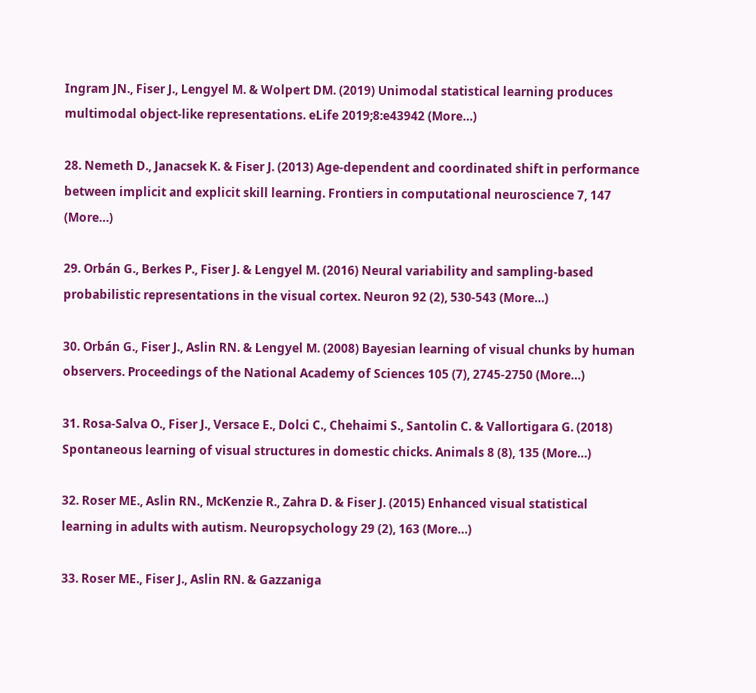Ingram JN., Fiser J., Lengyel M. & Wolpert DM. (2019) Unimodal statistical learning produces multimodal object-like representations. eLife 2019;8:e43942 (More…)

28. Nemeth D., Janacsek K. & Fiser J. (2013) Age-dependent and coordinated shift in performance between implicit and explicit skill learning. Frontiers in computational neuroscience 7, 147 (More…)

29. Orbán G., Berkes P., Fiser J. & Lengyel M. (2016) Neural variability and sampling-based probabilistic representations in the visual cortex. Neuron 92 (2), 530-543 (More…)

30. Orbán G., Fiser J., Aslin RN. & Lengyel M. (2008) Bayesian learning of visual chunks by human observers. Proceedings of the National Academy of Sciences 105 (7), 2745-2750 (More…)

31. Rosa-Salva O., Fiser J., Versace E., Dolci C., Chehaimi S., Santolin C. & Vallortigara G. (2018) Spontaneous learning of visual structures in domestic chicks. Animals 8 (8), 135 (More…)

32. Roser ME., Aslin RN., McKenzie R., Zahra D. & Fiser J. (2015) Enhanced visual statistical learning in adults with autism. Neuropsychology 29 (2), 163 (More…)

33. Roser ME., Fiser J., Aslin RN. & Gazzaniga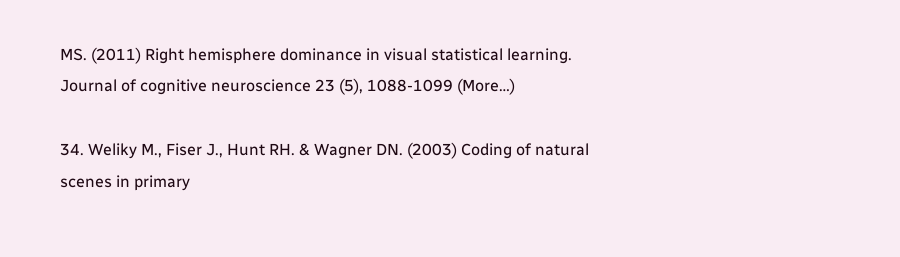MS. (2011) Right hemisphere dominance in visual statistical learning. Journal of cognitive neuroscience 23 (5), 1088-1099 (More…)

34. Weliky M., Fiser J., Hunt RH. & Wagner DN. (2003) Coding of natural scenes in primary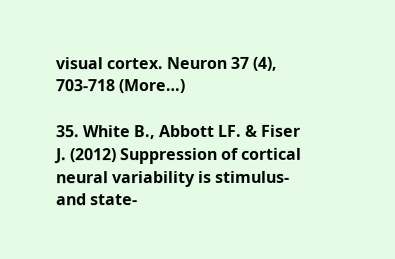visual cortex. Neuron 37 (4), 703-718 (More…)

35. White B., Abbott LF. & Fiser J. (2012) Suppression of cortical neural variability is stimulus-and state-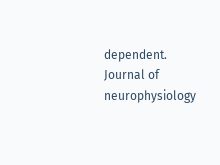dependent. Journal of neurophysiology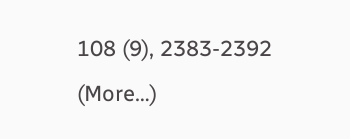108 (9), 2383-2392 (More…)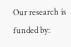Our research is funded by: